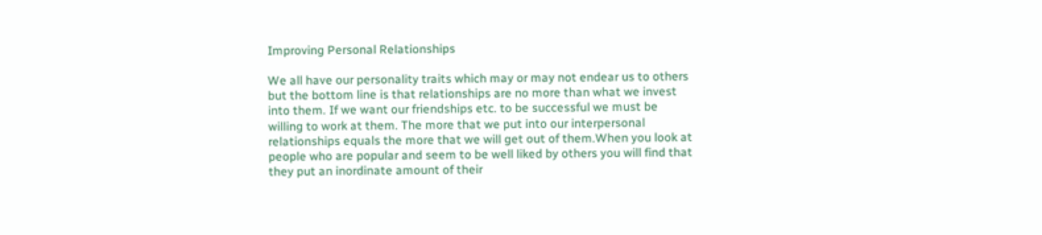Improving Personal Relationships

We all have our personality traits which may or may not endear us to others but the bottom line is that relationships are no more than what we invest into them. If we want our friendships etc. to be successful we must be willing to work at them. The more that we put into our interpersonal relationships equals the more that we will get out of them.When you look at people who are popular and seem to be well liked by others you will find that they put an inordinate amount of their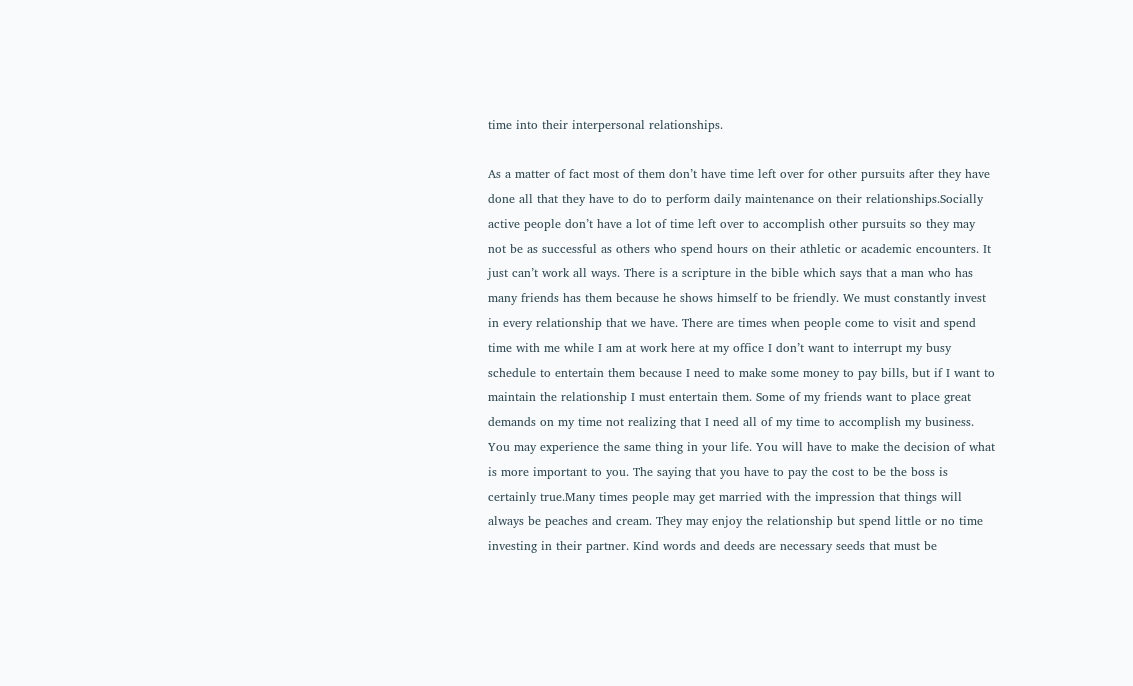time into their interpersonal relationships.

As a matter of fact most of them don’t have time left over for other pursuits after they have done all that they have to do to perform daily maintenance on their relationships.Socially active people don’t have a lot of time left over to accomplish other pursuits so they may not be as successful as others who spend hours on their athletic or academic encounters. It just can’t work all ways. There is a scripture in the bible which says that a man who has many friends has them because he shows himself to be friendly. We must constantly invest in every relationship that we have. There are times when people come to visit and spend time with me while I am at work here at my office I don’t want to interrupt my busy schedule to entertain them because I need to make some money to pay bills, but if I want to maintain the relationship I must entertain them. Some of my friends want to place great demands on my time not realizing that I need all of my time to accomplish my business. You may experience the same thing in your life. You will have to make the decision of what is more important to you. The saying that you have to pay the cost to be the boss is certainly true.Many times people may get married with the impression that things will always be peaches and cream. They may enjoy the relationship but spend little or no time investing in their partner. Kind words and deeds are necessary seeds that must be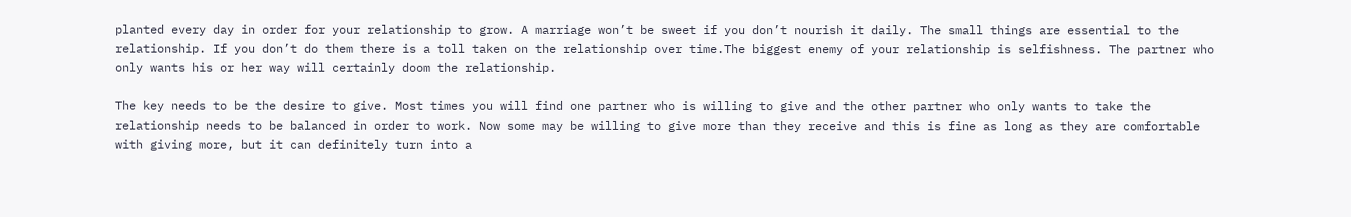planted every day in order for your relationship to grow. A marriage won’t be sweet if you don’t nourish it daily. The small things are essential to the relationship. If you don’t do them there is a toll taken on the relationship over time.The biggest enemy of your relationship is selfishness. The partner who only wants his or her way will certainly doom the relationship.

The key needs to be the desire to give. Most times you will find one partner who is willing to give and the other partner who only wants to take the relationship needs to be balanced in order to work. Now some may be willing to give more than they receive and this is fine as long as they are comfortable with giving more, but it can definitely turn into a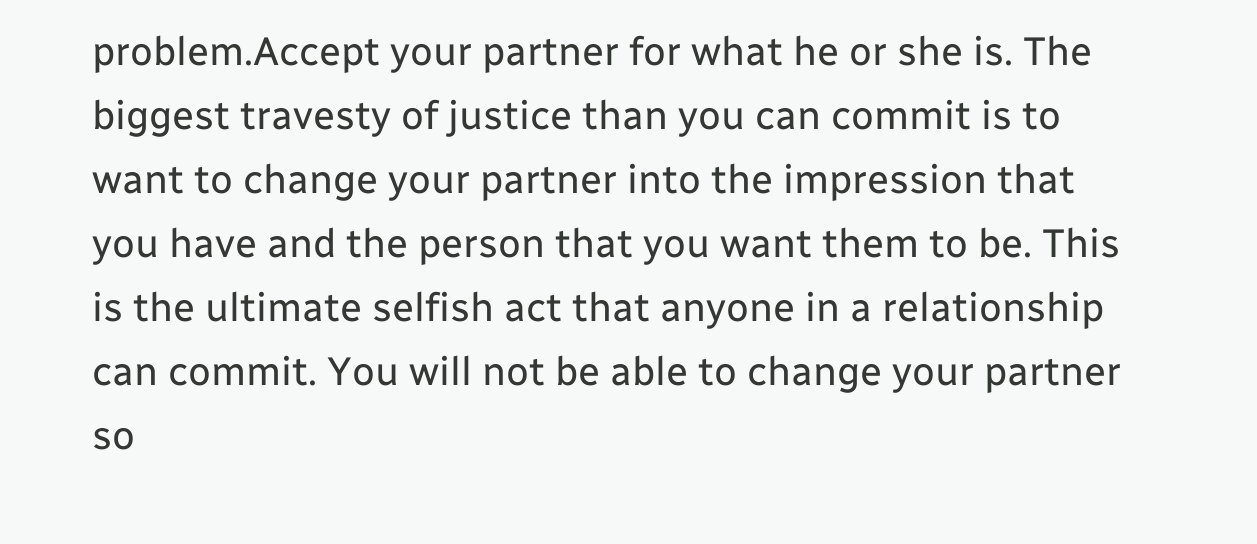problem.Accept your partner for what he or she is. The biggest travesty of justice than you can commit is to want to change your partner into the impression that you have and the person that you want them to be. This is the ultimate selfish act that anyone in a relationship can commit. You will not be able to change your partner so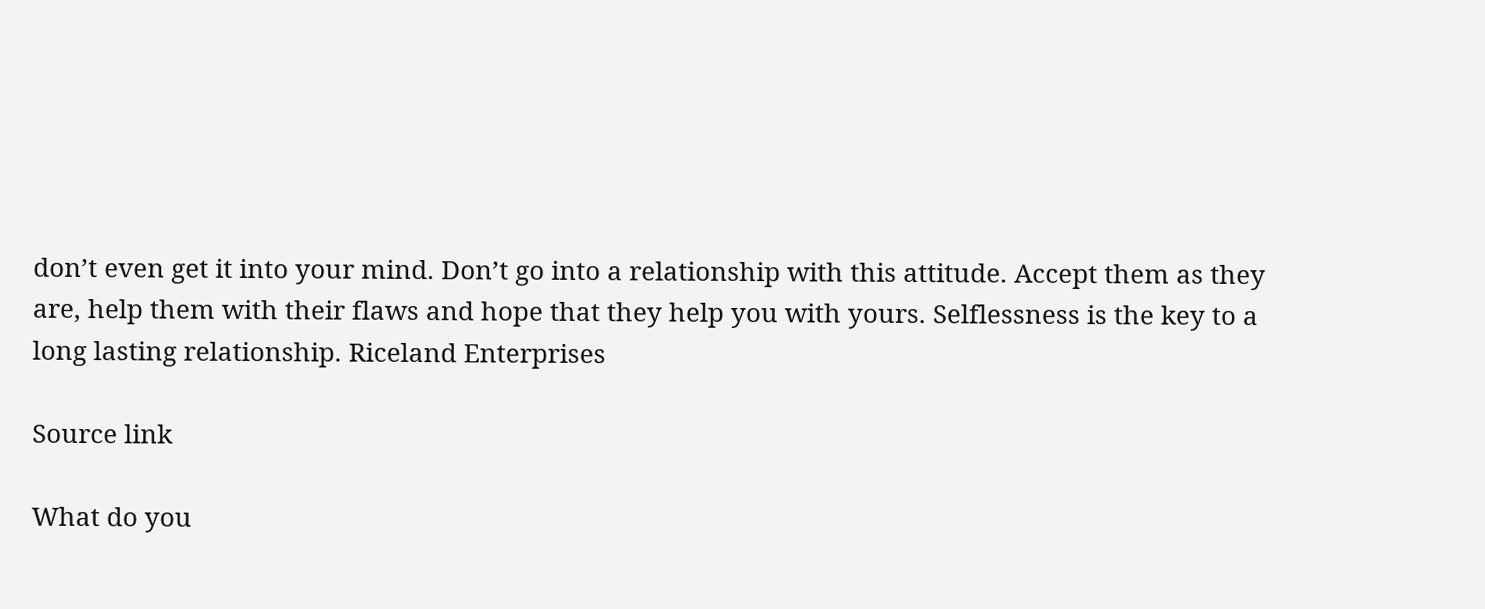don’t even get it into your mind. Don’t go into a relationship with this attitude. Accept them as they are, help them with their flaws and hope that they help you with yours. Selflessness is the key to a long lasting relationship. Riceland Enterprises

Source link

What do you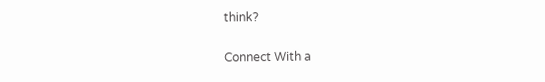think?

Connect With a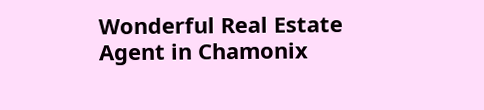Wonderful Real Estate Agent in Chamonix